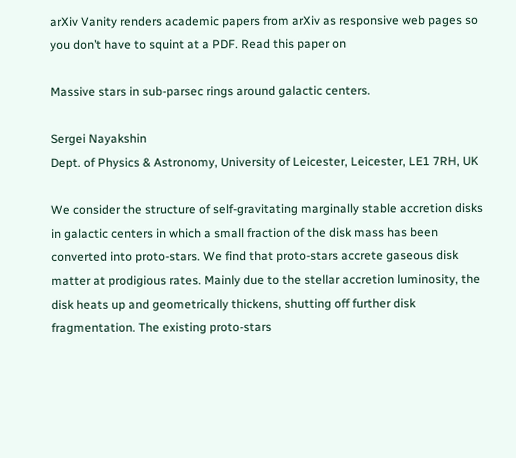arXiv Vanity renders academic papers from arXiv as responsive web pages so you don’t have to squint at a PDF. Read this paper on

Massive stars in sub-parsec rings around galactic centers.

Sergei Nayakshin
Dept. of Physics & Astronomy, University of Leicester, Leicester, LE1 7RH, UK

We consider the structure of self-gravitating marginally stable accretion disks in galactic centers in which a small fraction of the disk mass has been converted into proto-stars. We find that proto-stars accrete gaseous disk matter at prodigious rates. Mainly due to the stellar accretion luminosity, the disk heats up and geometrically thickens, shutting off further disk fragmentation. The existing proto-stars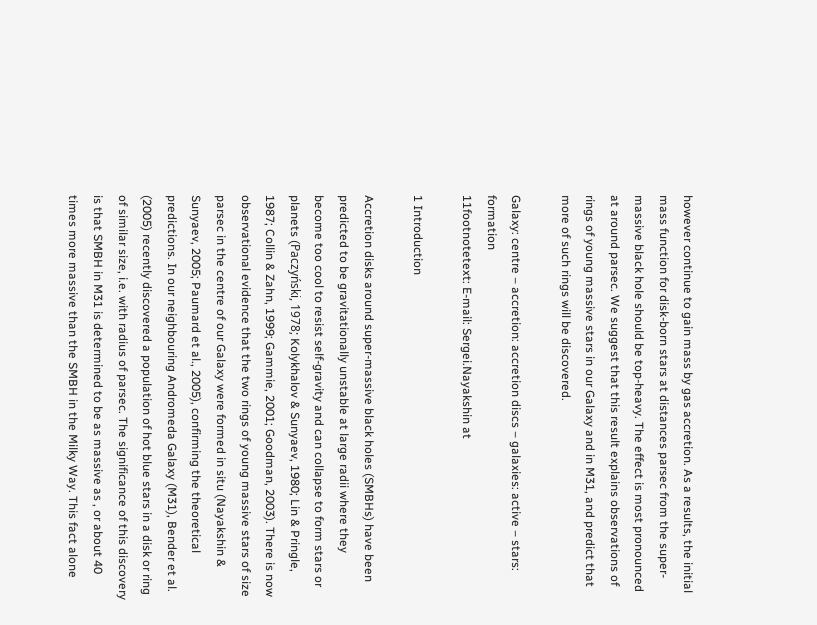however continue to gain mass by gas accretion. As a results, the initial mass function for disk-born stars at distances parsec from the super-massive black hole should be top-heavy. The effect is most pronounced at around parsec. We suggest that this result explains observations of rings of young massive stars in our Galaxy and in M31, and predict that more of such rings will be discovered.

Galaxy: centre – accretion: accretion discs – galaxies: active – stars: formation
11footnotetext: E-mail: Sergei.Nayakshin at

1 Introduction

Accretion disks around super-massive black holes (SMBHs) have been predicted to be gravitationally unstable at large radii where they become too cool to resist self-gravity and can collapse to form stars or planets (Paczyński, 1978; Kolykhalov & Sunyaev, 1980; Lin & Pringle, 1987; Collin & Zahn, 1999; Gammie, 2001; Goodman, 2003). There is now observational evidence that the two rings of young massive stars of size parsec in the centre of our Galaxy were formed in situ (Nayakshin & Sunyaev, 2005; Paumard et al., 2005), confirming the theoretical predictions. In our neighbouring Andromeda Galaxy (M31), Bender et al. (2005) recently discovered a population of hot blue stars in a disk or ring of similar size, i.e. with radius of parsec. The significance of this discovery is that SMBH in M31 is determined to be as massive as , or about 40 times more massive than the SMBH in the Milky Way. This fact alone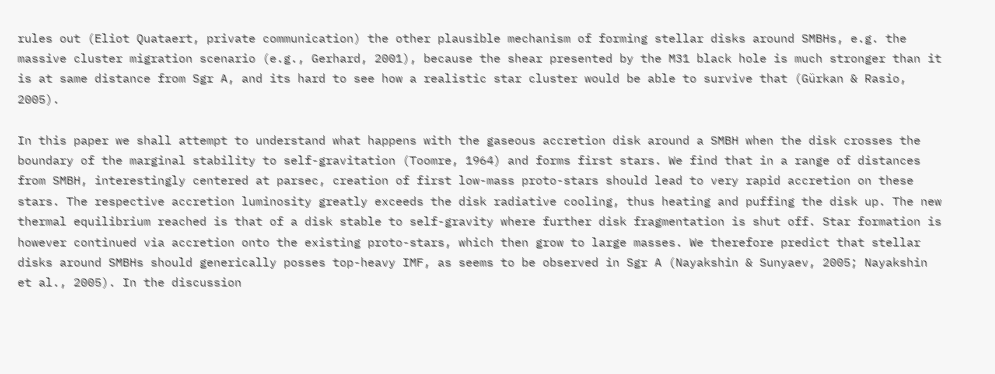rules out (Eliot Quataert, private communication) the other plausible mechanism of forming stellar disks around SMBHs, e.g. the massive cluster migration scenario (e.g., Gerhard, 2001), because the shear presented by the M31 black hole is much stronger than it is at same distance from Sgr A, and its hard to see how a realistic star cluster would be able to survive that (Gürkan & Rasio, 2005).

In this paper we shall attempt to understand what happens with the gaseous accretion disk around a SMBH when the disk crosses the boundary of the marginal stability to self-gravitation (Toomre, 1964) and forms first stars. We find that in a range of distances from SMBH, interestingly centered at parsec, creation of first low-mass proto-stars should lead to very rapid accretion on these stars. The respective accretion luminosity greatly exceeds the disk radiative cooling, thus heating and puffing the disk up. The new thermal equilibrium reached is that of a disk stable to self-gravity where further disk fragmentation is shut off. Star formation is however continued via accretion onto the existing proto-stars, which then grow to large masses. We therefore predict that stellar disks around SMBHs should generically posses top-heavy IMF, as seems to be observed in Sgr A (Nayakshin & Sunyaev, 2005; Nayakshin et al., 2005). In the discussion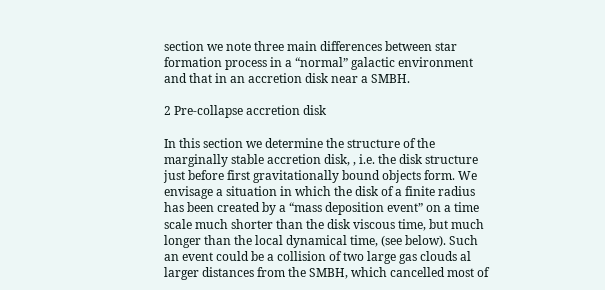section we note three main differences between star formation process in a “normal” galactic environment and that in an accretion disk near a SMBH.

2 Pre-collapse accretion disk

In this section we determine the structure of the marginally stable accretion disk, , i.e. the disk structure just before first gravitationally bound objects form. We envisage a situation in which the disk of a finite radius has been created by a “mass deposition event” on a time scale much shorter than the disk viscous time, but much longer than the local dynamical time, (see below). Such an event could be a collision of two large gas clouds al larger distances from the SMBH, which cancelled most of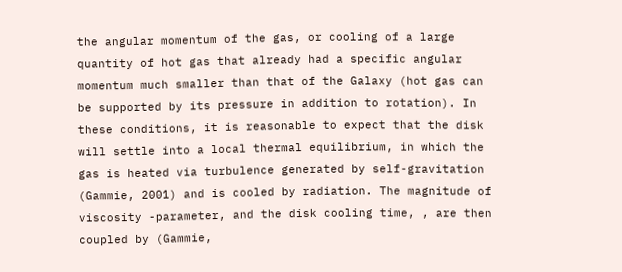the angular momentum of the gas, or cooling of a large quantity of hot gas that already had a specific angular momentum much smaller than that of the Galaxy (hot gas can be supported by its pressure in addition to rotation). In these conditions, it is reasonable to expect that the disk will settle into a local thermal equilibrium, in which the gas is heated via turbulence generated by self-gravitation (Gammie, 2001) and is cooled by radiation. The magnitude of viscosity -parameter, and the disk cooling time, , are then coupled by (Gammie,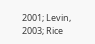2001; Levin, 2003; Rice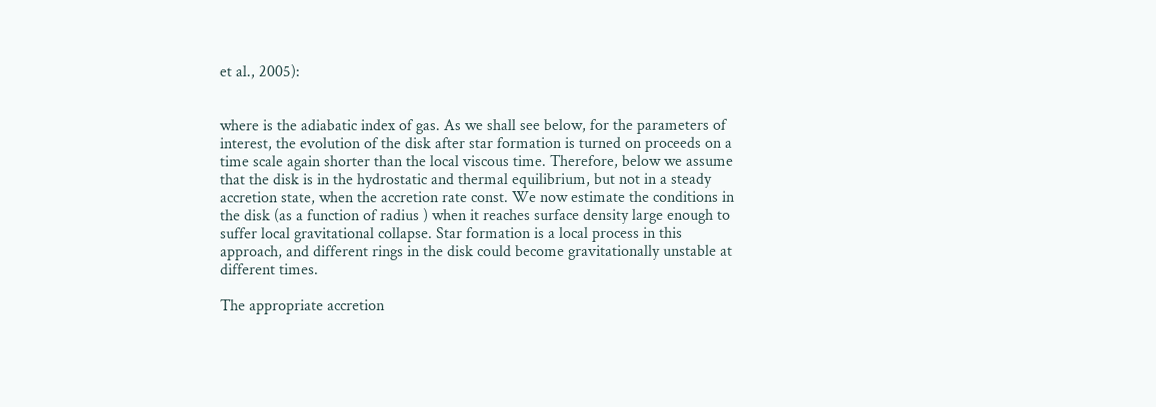et al., 2005):


where is the adiabatic index of gas. As we shall see below, for the parameters of interest, the evolution of the disk after star formation is turned on proceeds on a time scale again shorter than the local viscous time. Therefore, below we assume that the disk is in the hydrostatic and thermal equilibrium, but not in a steady accretion state, when the accretion rate const. We now estimate the conditions in the disk (as a function of radius ) when it reaches surface density large enough to suffer local gravitational collapse. Star formation is a local process in this approach, and different rings in the disk could become gravitationally unstable at different times.

The appropriate accretion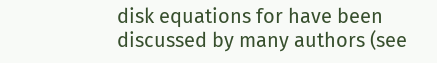disk equations for have been discussed by many authors (see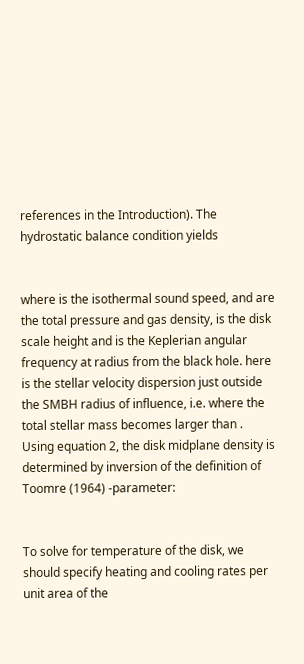references in the Introduction). The hydrostatic balance condition yields


where is the isothermal sound speed, and are the total pressure and gas density, is the disk scale height and is the Keplerian angular frequency at radius from the black hole. here is the stellar velocity dispersion just outside the SMBH radius of influence, i.e. where the total stellar mass becomes larger than . Using equation 2, the disk midplane density is determined by inversion of the definition of Toomre (1964) -parameter:


To solve for temperature of the disk, we should specify heating and cooling rates per unit area of the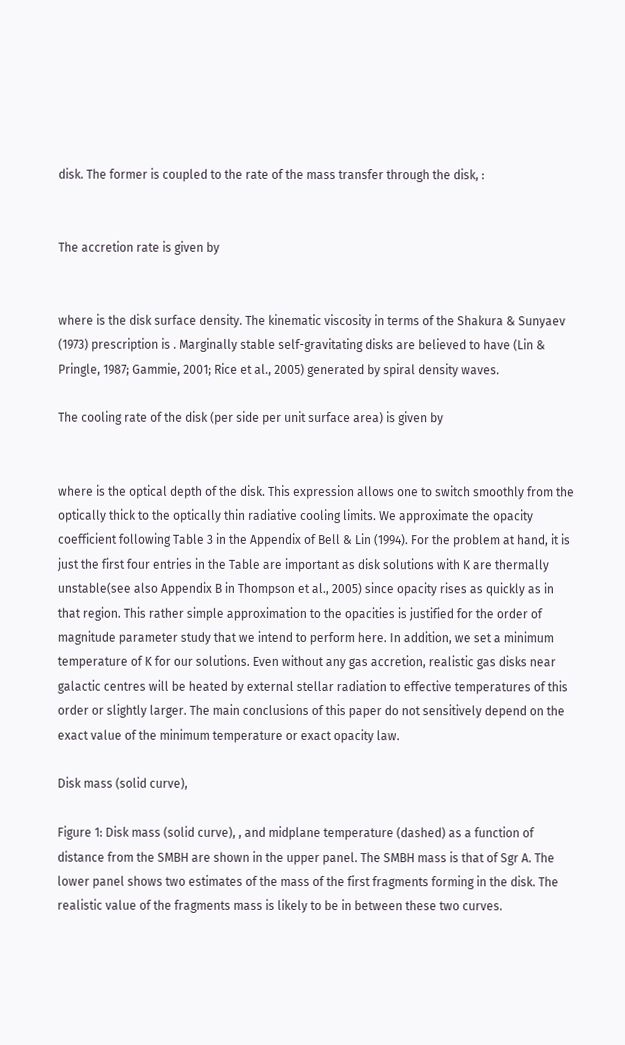disk. The former is coupled to the rate of the mass transfer through the disk, :


The accretion rate is given by


where is the disk surface density. The kinematic viscosity in terms of the Shakura & Sunyaev (1973) prescription is . Marginally stable self-gravitating disks are believed to have (Lin & Pringle, 1987; Gammie, 2001; Rice et al., 2005) generated by spiral density waves.

The cooling rate of the disk (per side per unit surface area) is given by


where is the optical depth of the disk. This expression allows one to switch smoothly from the optically thick to the optically thin radiative cooling limits. We approximate the opacity coefficient following Table 3 in the Appendix of Bell & Lin (1994). For the problem at hand, it is just the first four entries in the Table are important as disk solutions with K are thermally unstable(see also Appendix B in Thompson et al., 2005) since opacity rises as quickly as in that region. This rather simple approximation to the opacities is justified for the order of magnitude parameter study that we intend to perform here. In addition, we set a minimum temperature of K for our solutions. Even without any gas accretion, realistic gas disks near galactic centres will be heated by external stellar radiation to effective temperatures of this order or slightly larger. The main conclusions of this paper do not sensitively depend on the exact value of the minimum temperature or exact opacity law.

Disk mass (solid curve),

Figure 1: Disk mass (solid curve), , and midplane temperature (dashed) as a function of distance from the SMBH are shown in the upper panel. The SMBH mass is that of Sgr A. The lower panel shows two estimates of the mass of the first fragments forming in the disk. The realistic value of the fragments mass is likely to be in between these two curves.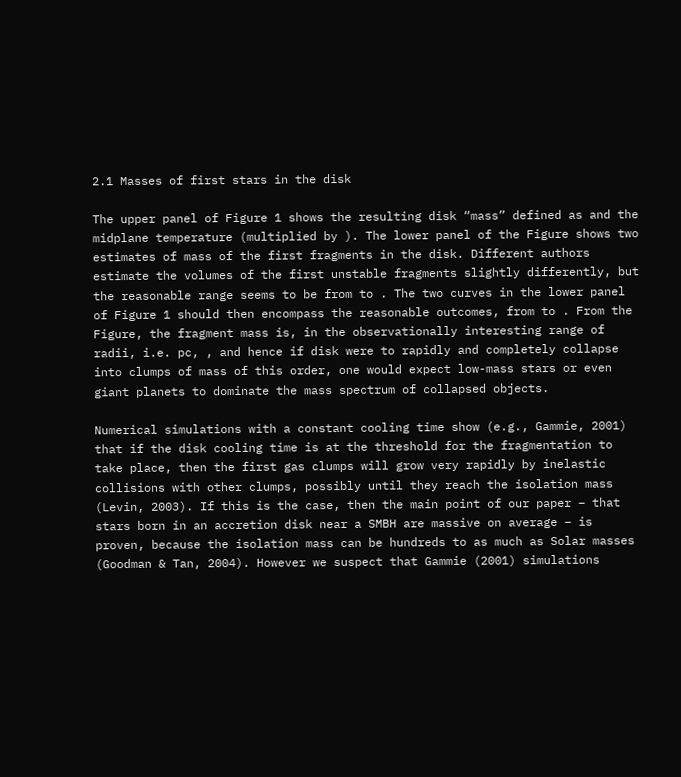2.1 Masses of first stars in the disk

The upper panel of Figure 1 shows the resulting disk “mass” defined as and the midplane temperature (multiplied by ). The lower panel of the Figure shows two estimates of mass of the first fragments in the disk. Different authors estimate the volumes of the first unstable fragments slightly differently, but the reasonable range seems to be from to . The two curves in the lower panel of Figure 1 should then encompass the reasonable outcomes, from to . From the Figure, the fragment mass is, in the observationally interesting range of radii, i.e. pc, , and hence if disk were to rapidly and completely collapse into clumps of mass of this order, one would expect low-mass stars or even giant planets to dominate the mass spectrum of collapsed objects.

Numerical simulations with a constant cooling time show (e.g., Gammie, 2001) that if the disk cooling time is at the threshold for the fragmentation to take place, then the first gas clumps will grow very rapidly by inelastic collisions with other clumps, possibly until they reach the isolation mass (Levin, 2003). If this is the case, then the main point of our paper – that stars born in an accretion disk near a SMBH are massive on average – is proven, because the isolation mass can be hundreds to as much as Solar masses (Goodman & Tan, 2004). However we suspect that Gammie (2001) simulations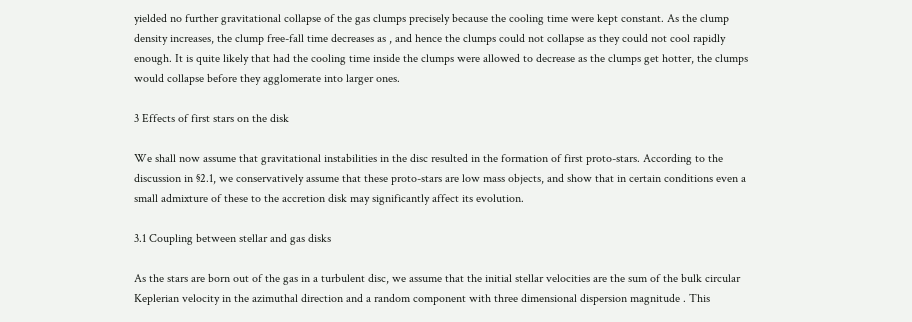yielded no further gravitational collapse of the gas clumps precisely because the cooling time were kept constant. As the clump density increases, the clump free-fall time decreases as , and hence the clumps could not collapse as they could not cool rapidly enough. It is quite likely that had the cooling time inside the clumps were allowed to decrease as the clumps get hotter, the clumps would collapse before they agglomerate into larger ones.

3 Effects of first stars on the disk

We shall now assume that gravitational instabilities in the disc resulted in the formation of first proto-stars. According to the discussion in §2.1, we conservatively assume that these proto-stars are low mass objects, and show that in certain conditions even a small admixture of these to the accretion disk may significantly affect its evolution.

3.1 Coupling between stellar and gas disks

As the stars are born out of the gas in a turbulent disc, we assume that the initial stellar velocities are the sum of the bulk circular Keplerian velocity in the azimuthal direction and a random component with three dimensional dispersion magnitude . This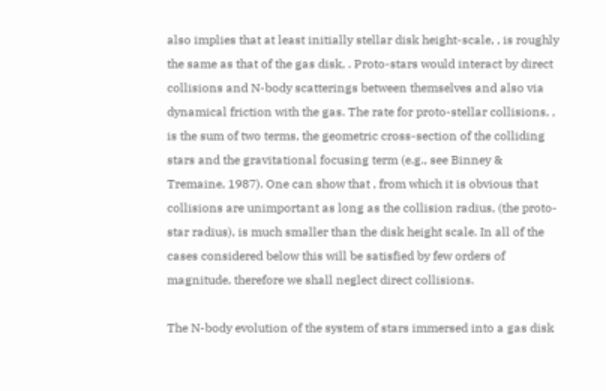also implies that at least initially stellar disk height-scale, , is roughly the same as that of the gas disk, . Proto-stars would interact by direct collisions and N-body scatterings between themselves and also via dynamical friction with the gas. The rate for proto-stellar collisions, , is the sum of two terms, the geometric cross-section of the colliding stars and the gravitational focusing term (e.g., see Binney & Tremaine, 1987). One can show that , from which it is obvious that collisions are unimportant as long as the collision radius, (the proto-star radius), is much smaller than the disk height scale. In all of the cases considered below this will be satisfied by few orders of magnitude, therefore we shall neglect direct collisions.

The N-body evolution of the system of stars immersed into a gas disk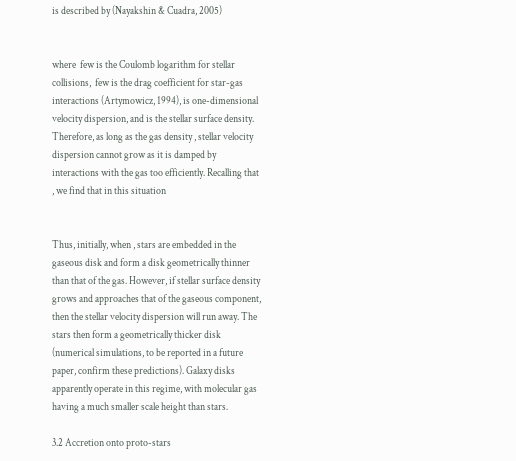is described by (Nayakshin & Cuadra, 2005)


where  few is the Coulomb logarithm for stellar collisions,  few is the drag coefficient for star-gas interactions (Artymowicz, 1994), is one-dimensional velocity dispersion, and is the stellar surface density. Therefore, as long as the gas density , stellar velocity dispersion cannot grow as it is damped by interactions with the gas too efficiently. Recalling that , we find that in this situation


Thus, initially, when , stars are embedded in the gaseous disk and form a disk geometrically thinner than that of the gas. However, if stellar surface density grows and approaches that of the gaseous component, then the stellar velocity dispersion will run away. The stars then form a geometrically thicker disk (numerical simulations, to be reported in a future paper, confirm these predictions). Galaxy disks apparently operate in this regime, with molecular gas having a much smaller scale height than stars.

3.2 Accretion onto proto-stars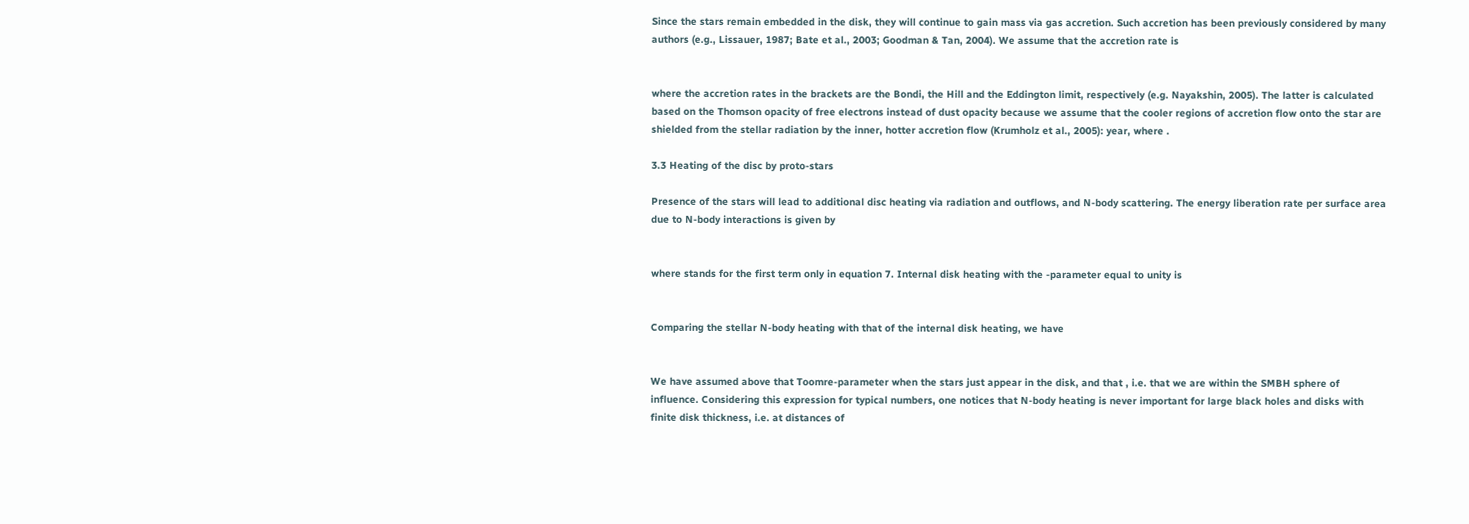Since the stars remain embedded in the disk, they will continue to gain mass via gas accretion. Such accretion has been previously considered by many authors (e.g., Lissauer, 1987; Bate et al., 2003; Goodman & Tan, 2004). We assume that the accretion rate is


where the accretion rates in the brackets are the Bondi, the Hill and the Eddington limit, respectively (e.g. Nayakshin, 2005). The latter is calculated based on the Thomson opacity of free electrons instead of dust opacity because we assume that the cooler regions of accretion flow onto the star are shielded from the stellar radiation by the inner, hotter accretion flow (Krumholz et al., 2005): year, where .

3.3 Heating of the disc by proto-stars

Presence of the stars will lead to additional disc heating via radiation and outflows, and N-body scattering. The energy liberation rate per surface area due to N-body interactions is given by


where stands for the first term only in equation 7. Internal disk heating with the -parameter equal to unity is


Comparing the stellar N-body heating with that of the internal disk heating, we have


We have assumed above that Toomre-parameter when the stars just appear in the disk, and that , i.e. that we are within the SMBH sphere of influence. Considering this expression for typical numbers, one notices that N-body heating is never important for large black holes and disks with finite disk thickness, i.e. at distances of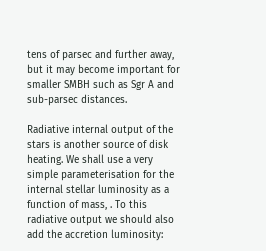tens of parsec and further away, but it may become important for smaller SMBH such as Sgr A and sub-parsec distances.

Radiative internal output of the stars is another source of disk heating. We shall use a very simple parameterisation for the internal stellar luminosity as a function of mass, . To this radiative output we should also add the accretion luminosity: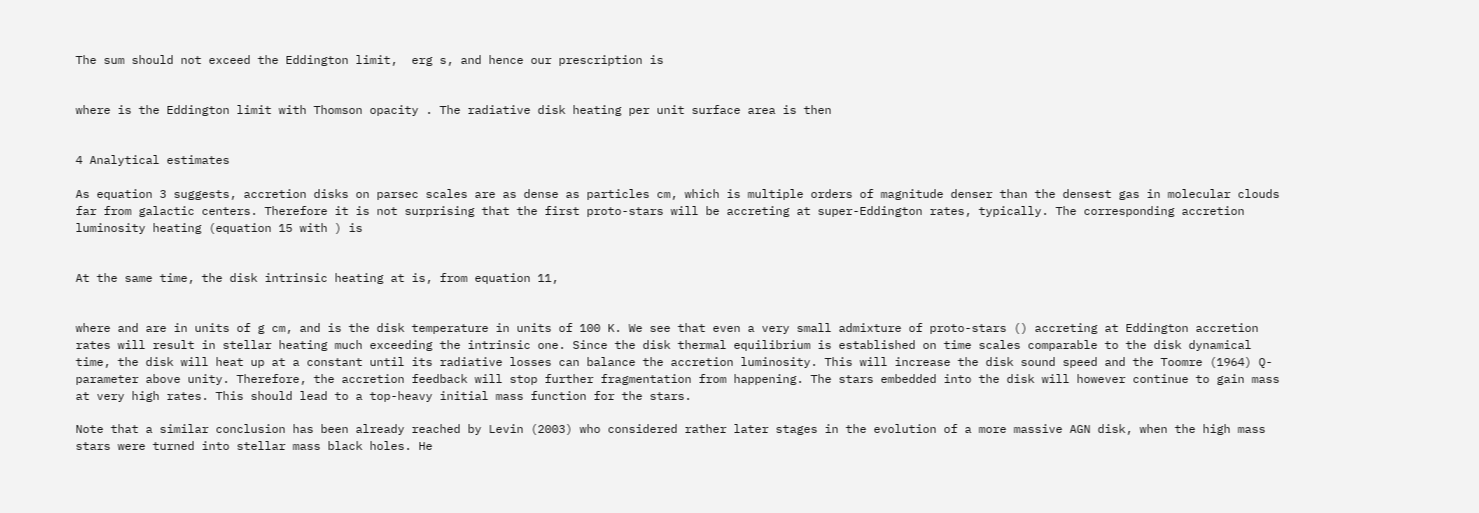The sum should not exceed the Eddington limit,  erg s, and hence our prescription is


where is the Eddington limit with Thomson opacity . The radiative disk heating per unit surface area is then


4 Analytical estimates

As equation 3 suggests, accretion disks on parsec scales are as dense as particles cm, which is multiple orders of magnitude denser than the densest gas in molecular clouds far from galactic centers. Therefore it is not surprising that the first proto-stars will be accreting at super-Eddington rates, typically. The corresponding accretion luminosity heating (equation 15 with ) is


At the same time, the disk intrinsic heating at is, from equation 11,


where and are in units of g cm, and is the disk temperature in units of 100 K. We see that even a very small admixture of proto-stars () accreting at Eddington accretion rates will result in stellar heating much exceeding the intrinsic one. Since the disk thermal equilibrium is established on time scales comparable to the disk dynamical time, the disk will heat up at a constant until its radiative losses can balance the accretion luminosity. This will increase the disk sound speed and the Toomre (1964) Q-parameter above unity. Therefore, the accretion feedback will stop further fragmentation from happening. The stars embedded into the disk will however continue to gain mass at very high rates. This should lead to a top-heavy initial mass function for the stars.

Note that a similar conclusion has been already reached by Levin (2003) who considered rather later stages in the evolution of a more massive AGN disk, when the high mass stars were turned into stellar mass black holes. He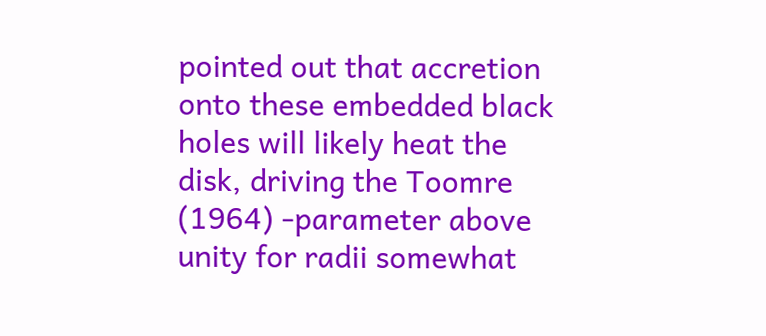pointed out that accretion onto these embedded black holes will likely heat the disk, driving the Toomre (1964) -parameter above unity for radii somewhat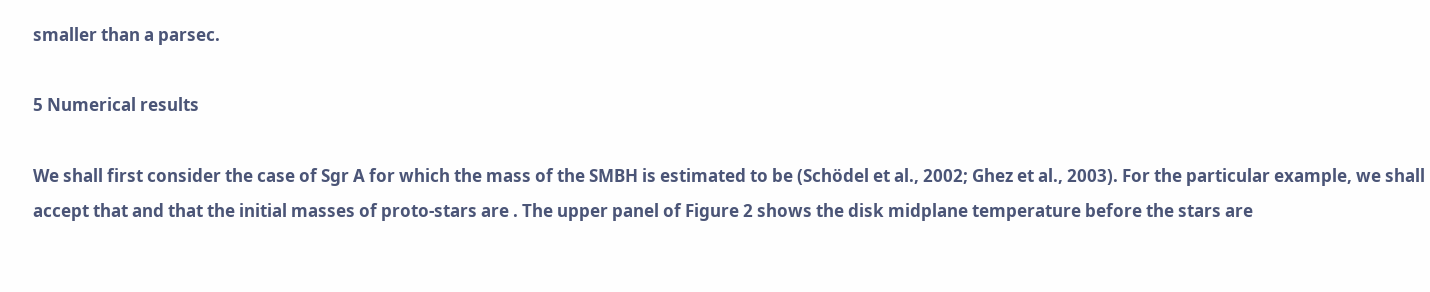smaller than a parsec.

5 Numerical results

We shall first consider the case of Sgr A for which the mass of the SMBH is estimated to be (Schödel et al., 2002; Ghez et al., 2003). For the particular example, we shall accept that and that the initial masses of proto-stars are . The upper panel of Figure 2 shows the disk midplane temperature before the stars are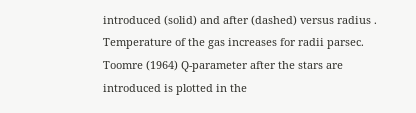introduced (solid) and after (dashed) versus radius . Temperature of the gas increases for radii parsec. Toomre (1964) Q-parameter after the stars are introduced is plotted in the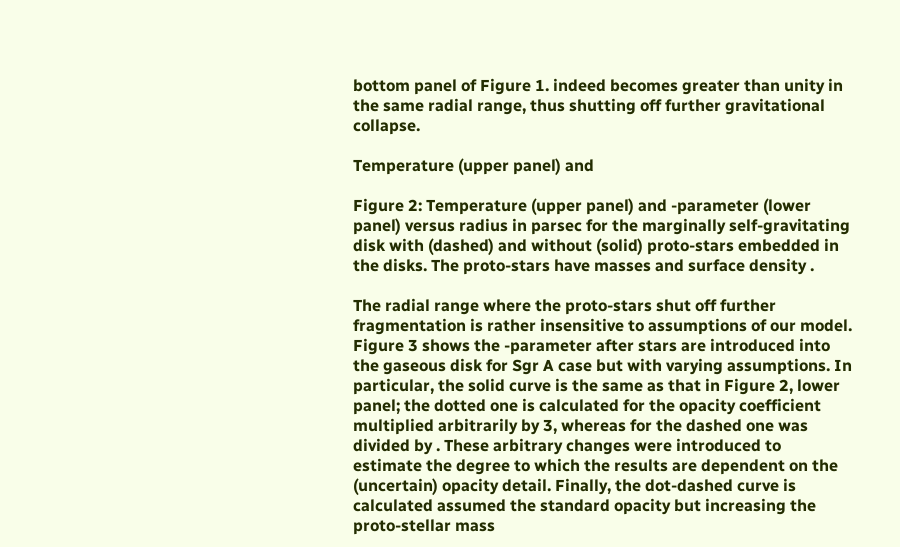bottom panel of Figure 1. indeed becomes greater than unity in the same radial range, thus shutting off further gravitational collapse.

Temperature (upper panel) and

Figure 2: Temperature (upper panel) and -parameter (lower panel) versus radius in parsec for the marginally self-gravitating disk with (dashed) and without (solid) proto-stars embedded in the disks. The proto-stars have masses and surface density .

The radial range where the proto-stars shut off further fragmentation is rather insensitive to assumptions of our model. Figure 3 shows the -parameter after stars are introduced into the gaseous disk for Sgr A case but with varying assumptions. In particular, the solid curve is the same as that in Figure 2, lower panel; the dotted one is calculated for the opacity coefficient multiplied arbitrarily by 3, whereas for the dashed one was divided by . These arbitrary changes were introduced to estimate the degree to which the results are dependent on the (uncertain) opacity detail. Finally, the dot-dashed curve is calculated assumed the standard opacity but increasing the proto-stellar mass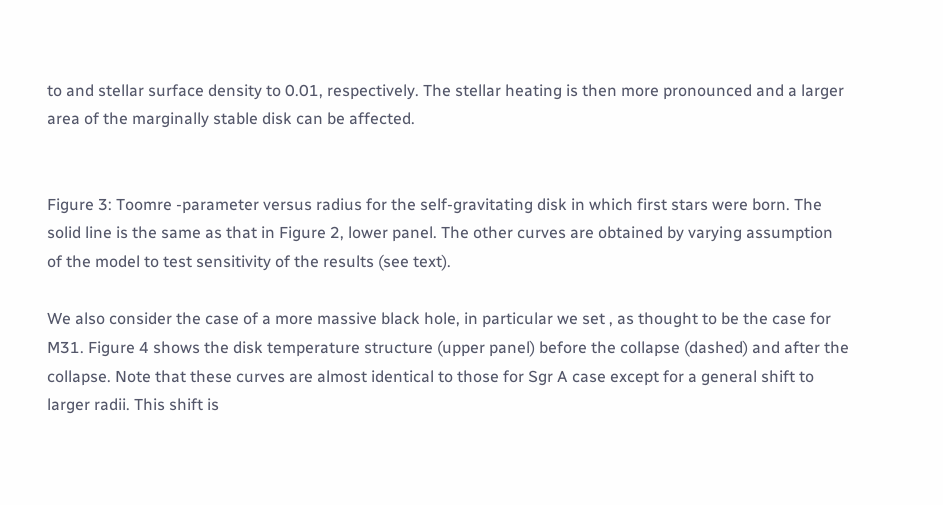to and stellar surface density to 0.01, respectively. The stellar heating is then more pronounced and a larger area of the marginally stable disk can be affected.


Figure 3: Toomre -parameter versus radius for the self-gravitating disk in which first stars were born. The solid line is the same as that in Figure 2, lower panel. The other curves are obtained by varying assumption of the model to test sensitivity of the results (see text).

We also consider the case of a more massive black hole, in particular we set , as thought to be the case for M31. Figure 4 shows the disk temperature structure (upper panel) before the collapse (dashed) and after the collapse. Note that these curves are almost identical to those for Sgr A case except for a general shift to larger radii. This shift is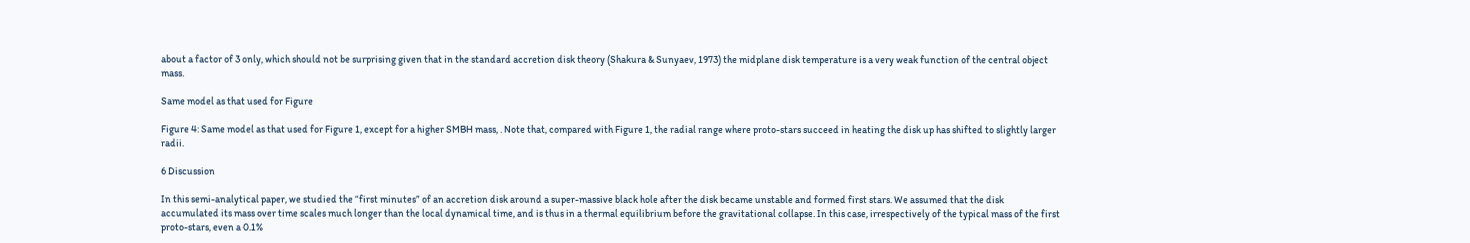about a factor of 3 only, which should not be surprising given that in the standard accretion disk theory (Shakura & Sunyaev, 1973) the midplane disk temperature is a very weak function of the central object mass.

Same model as that used for Figure

Figure 4: Same model as that used for Figure 1, except for a higher SMBH mass, . Note that, compared with Figure 1, the radial range where proto-stars succeed in heating the disk up has shifted to slightly larger radii.

6 Discussion

In this semi-analytical paper, we studied the “first minutes” of an accretion disk around a super-massive black hole after the disk became unstable and formed first stars. We assumed that the disk accumulated its mass over time scales much longer than the local dynamical time, and is thus in a thermal equilibrium before the gravitational collapse. In this case, irrespectively of the typical mass of the first proto-stars, even a 0.1%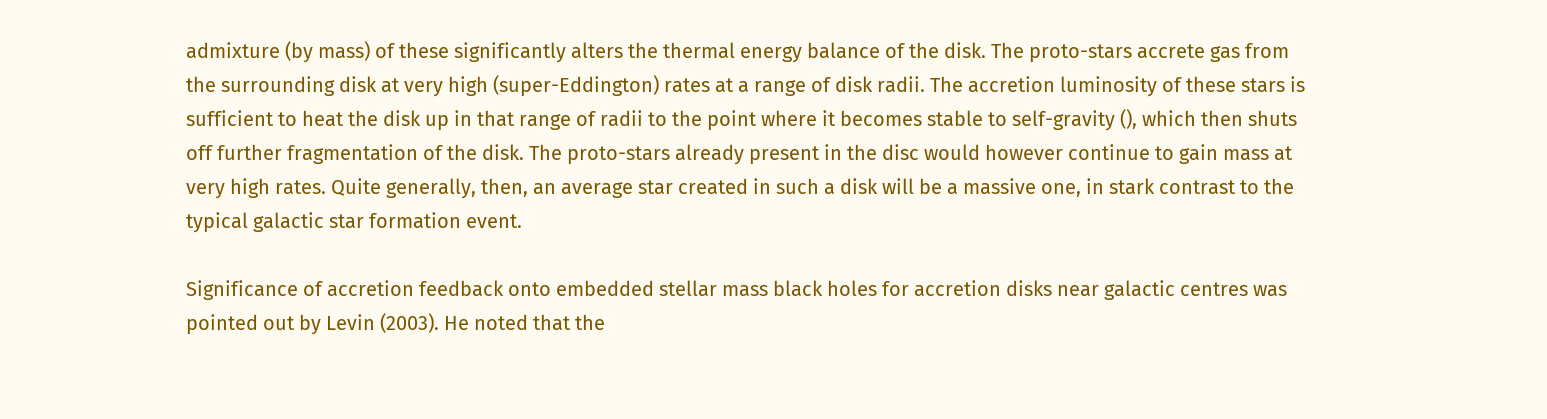admixture (by mass) of these significantly alters the thermal energy balance of the disk. The proto-stars accrete gas from the surrounding disk at very high (super-Eddington) rates at a range of disk radii. The accretion luminosity of these stars is sufficient to heat the disk up in that range of radii to the point where it becomes stable to self-gravity (), which then shuts off further fragmentation of the disk. The proto-stars already present in the disc would however continue to gain mass at very high rates. Quite generally, then, an average star created in such a disk will be a massive one, in stark contrast to the typical galactic star formation event.

Significance of accretion feedback onto embedded stellar mass black holes for accretion disks near galactic centres was pointed out by Levin (2003). He noted that the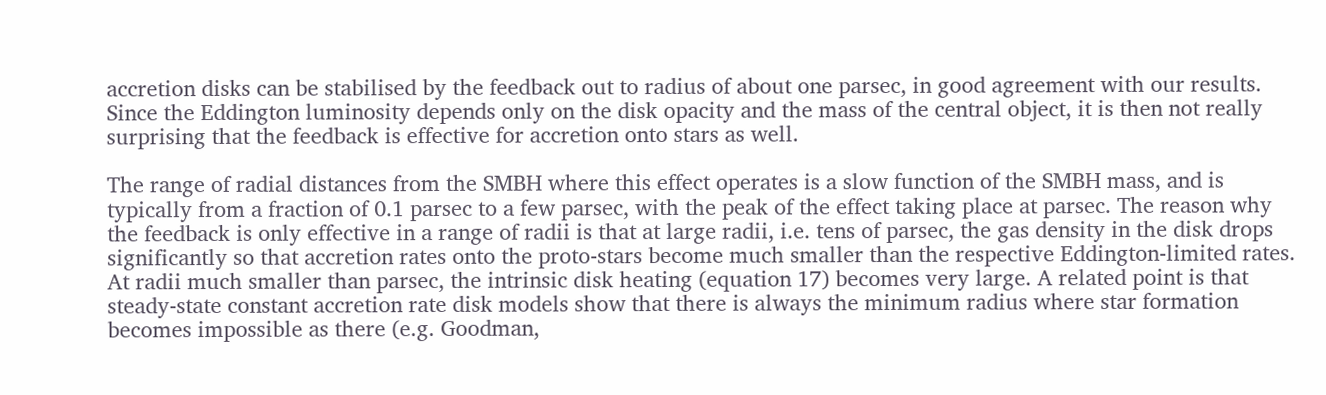accretion disks can be stabilised by the feedback out to radius of about one parsec, in good agreement with our results. Since the Eddington luminosity depends only on the disk opacity and the mass of the central object, it is then not really surprising that the feedback is effective for accretion onto stars as well.

The range of radial distances from the SMBH where this effect operates is a slow function of the SMBH mass, and is typically from a fraction of 0.1 parsec to a few parsec, with the peak of the effect taking place at parsec. The reason why the feedback is only effective in a range of radii is that at large radii, i.e. tens of parsec, the gas density in the disk drops significantly so that accretion rates onto the proto-stars become much smaller than the respective Eddington-limited rates. At radii much smaller than parsec, the intrinsic disk heating (equation 17) becomes very large. A related point is that steady-state constant accretion rate disk models show that there is always the minimum radius where star formation becomes impossible as there (e.g. Goodman,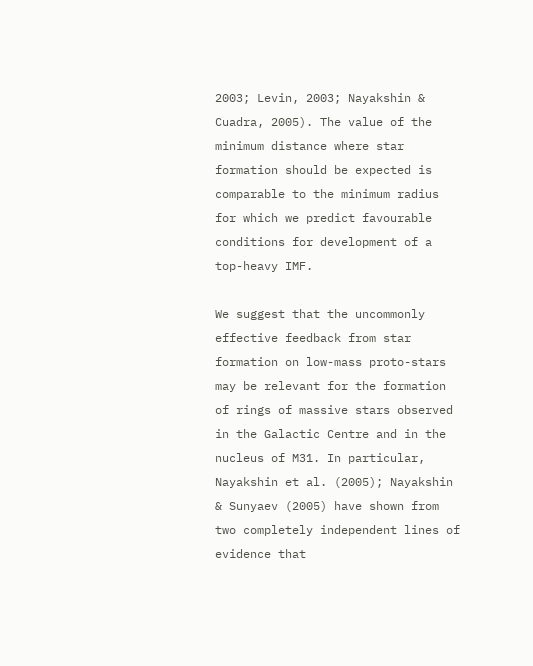2003; Levin, 2003; Nayakshin & Cuadra, 2005). The value of the minimum distance where star formation should be expected is comparable to the minimum radius for which we predict favourable conditions for development of a top-heavy IMF.

We suggest that the uncommonly effective feedback from star formation on low-mass proto-stars may be relevant for the formation of rings of massive stars observed in the Galactic Centre and in the nucleus of M31. In particular, Nayakshin et al. (2005); Nayakshin & Sunyaev (2005) have shown from two completely independent lines of evidence that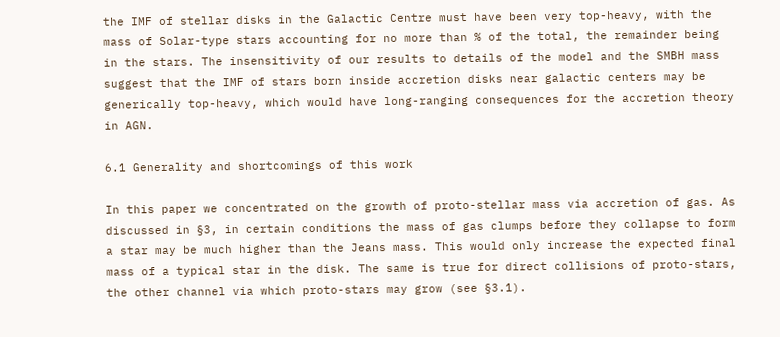the IMF of stellar disks in the Galactic Centre must have been very top-heavy, with the mass of Solar-type stars accounting for no more than % of the total, the remainder being in the stars. The insensitivity of our results to details of the model and the SMBH mass suggest that the IMF of stars born inside accretion disks near galactic centers may be generically top-heavy, which would have long-ranging consequences for the accretion theory in AGN.

6.1 Generality and shortcomings of this work

In this paper we concentrated on the growth of proto-stellar mass via accretion of gas. As discussed in §3, in certain conditions the mass of gas clumps before they collapse to form a star may be much higher than the Jeans mass. This would only increase the expected final mass of a typical star in the disk. The same is true for direct collisions of proto-stars, the other channel via which proto-stars may grow (see §3.1).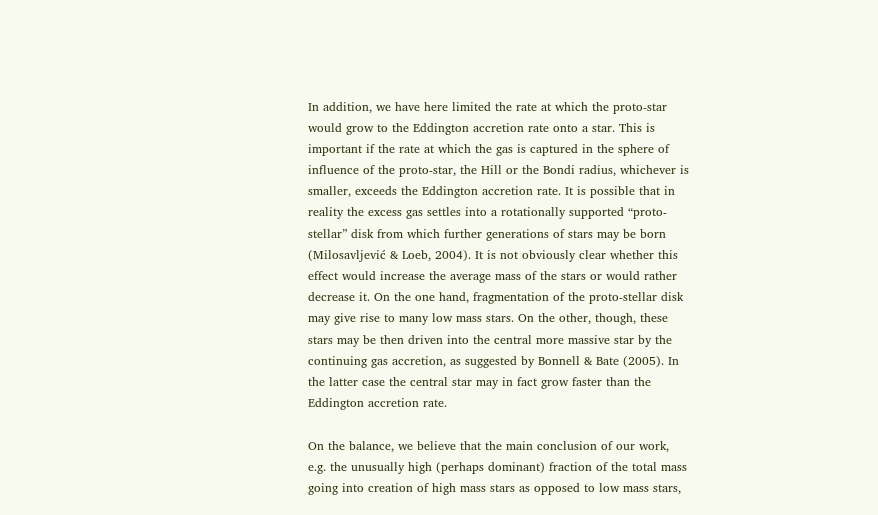In addition, we have here limited the rate at which the proto-star would grow to the Eddington accretion rate onto a star. This is important if the rate at which the gas is captured in the sphere of influence of the proto-star, the Hill or the Bondi radius, whichever is smaller, exceeds the Eddington accretion rate. It is possible that in reality the excess gas settles into a rotationally supported “proto-stellar” disk from which further generations of stars may be born (Milosavljević & Loeb, 2004). It is not obviously clear whether this effect would increase the average mass of the stars or would rather decrease it. On the one hand, fragmentation of the proto-stellar disk may give rise to many low mass stars. On the other, though, these stars may be then driven into the central more massive star by the continuing gas accretion, as suggested by Bonnell & Bate (2005). In the latter case the central star may in fact grow faster than the Eddington accretion rate.

On the balance, we believe that the main conclusion of our work, e.g. the unusually high (perhaps dominant) fraction of the total mass going into creation of high mass stars as opposed to low mass stars,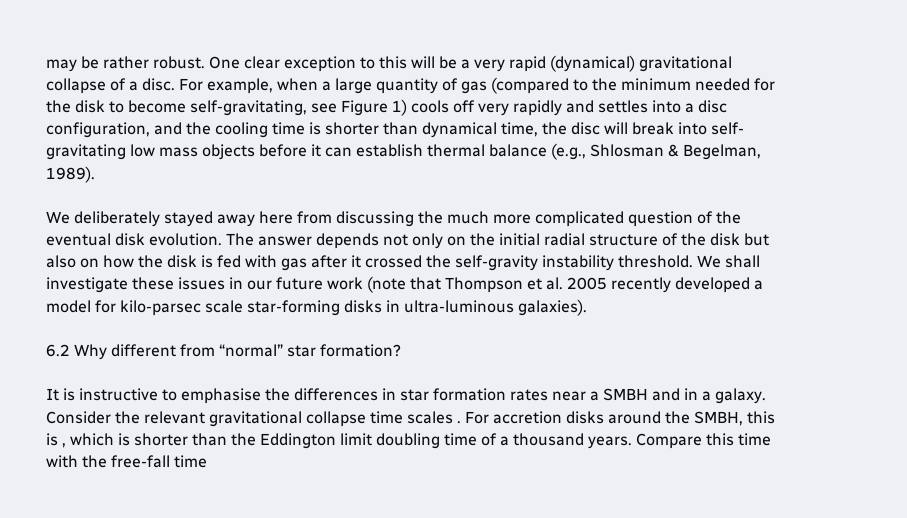may be rather robust. One clear exception to this will be a very rapid (dynamical) gravitational collapse of a disc. For example, when a large quantity of gas (compared to the minimum needed for the disk to become self-gravitating, see Figure 1) cools off very rapidly and settles into a disc configuration, and the cooling time is shorter than dynamical time, the disc will break into self-gravitating low mass objects before it can establish thermal balance (e.g., Shlosman & Begelman, 1989).

We deliberately stayed away here from discussing the much more complicated question of the eventual disk evolution. The answer depends not only on the initial radial structure of the disk but also on how the disk is fed with gas after it crossed the self-gravity instability threshold. We shall investigate these issues in our future work (note that Thompson et al. 2005 recently developed a model for kilo-parsec scale star-forming disks in ultra-luminous galaxies).

6.2 Why different from “normal” star formation?

It is instructive to emphasise the differences in star formation rates near a SMBH and in a galaxy. Consider the relevant gravitational collapse time scales . For accretion disks around the SMBH, this is , which is shorter than the Eddington limit doubling time of a thousand years. Compare this time with the free-fall time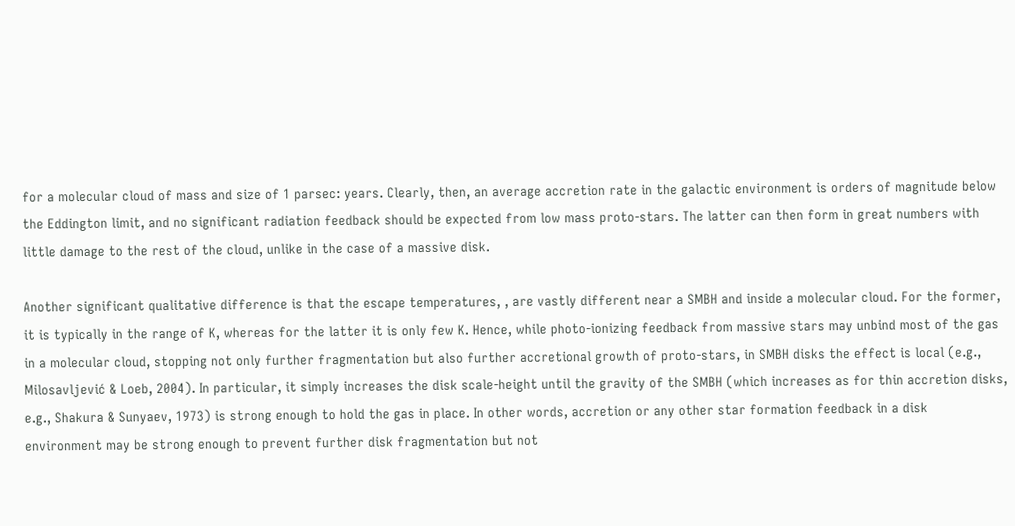for a molecular cloud of mass and size of 1 parsec: years. Clearly, then, an average accretion rate in the galactic environment is orders of magnitude below the Eddington limit, and no significant radiation feedback should be expected from low mass proto-stars. The latter can then form in great numbers with little damage to the rest of the cloud, unlike in the case of a massive disk.

Another significant qualitative difference is that the escape temperatures, , are vastly different near a SMBH and inside a molecular cloud. For the former, it is typically in the range of K, whereas for the latter it is only few K. Hence, while photo-ionizing feedback from massive stars may unbind most of the gas in a molecular cloud, stopping not only further fragmentation but also further accretional growth of proto-stars, in SMBH disks the effect is local (e.g., Milosavljević & Loeb, 2004). In particular, it simply increases the disk scale-height until the gravity of the SMBH (which increases as for thin accretion disks, e.g., Shakura & Sunyaev, 1973) is strong enough to hold the gas in place. In other words, accretion or any other star formation feedback in a disk environment may be strong enough to prevent further disk fragmentation but not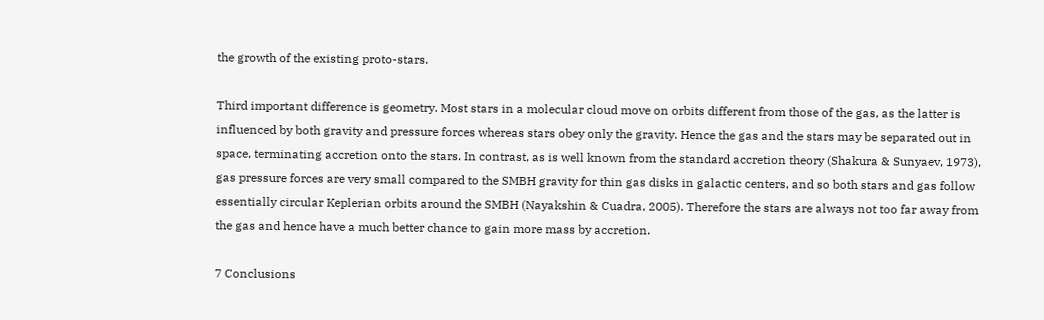the growth of the existing proto-stars.

Third important difference is geometry. Most stars in a molecular cloud move on orbits different from those of the gas, as the latter is influenced by both gravity and pressure forces whereas stars obey only the gravity. Hence the gas and the stars may be separated out in space, terminating accretion onto the stars. In contrast, as is well known from the standard accretion theory (Shakura & Sunyaev, 1973), gas pressure forces are very small compared to the SMBH gravity for thin gas disks in galactic centers, and so both stars and gas follow essentially circular Keplerian orbits around the SMBH (Nayakshin & Cuadra, 2005). Therefore the stars are always not too far away from the gas and hence have a much better chance to gain more mass by accretion.

7 Conclusions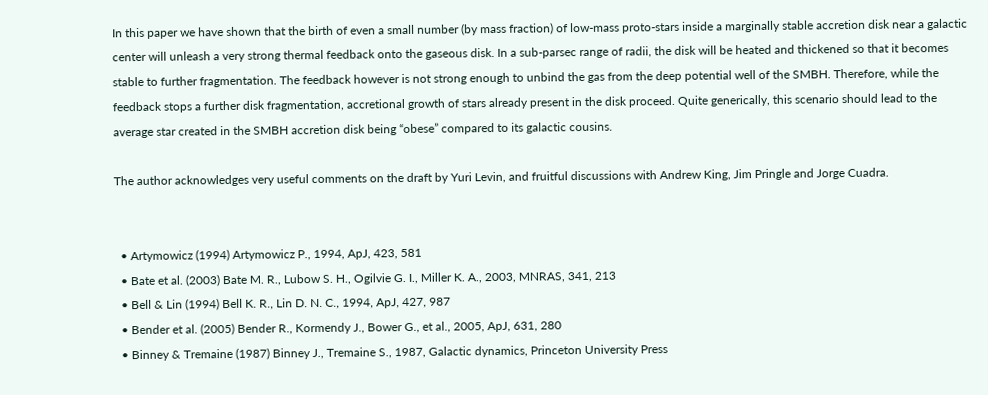In this paper we have shown that the birth of even a small number (by mass fraction) of low-mass proto-stars inside a marginally stable accretion disk near a galactic center will unleash a very strong thermal feedback onto the gaseous disk. In a sub-parsec range of radii, the disk will be heated and thickened so that it becomes stable to further fragmentation. The feedback however is not strong enough to unbind the gas from the deep potential well of the SMBH. Therefore, while the feedback stops a further disk fragmentation, accretional growth of stars already present in the disk proceed. Quite generically, this scenario should lead to the average star created in the SMBH accretion disk being “obese” compared to its galactic cousins.

The author acknowledges very useful comments on the draft by Yuri Levin, and fruitful discussions with Andrew King, Jim Pringle and Jorge Cuadra.


  • Artymowicz (1994) Artymowicz P., 1994, ApJ, 423, 581
  • Bate et al. (2003) Bate M. R., Lubow S. H., Ogilvie G. I., Miller K. A., 2003, MNRAS, 341, 213
  • Bell & Lin (1994) Bell K. R., Lin D. N. C., 1994, ApJ, 427, 987
  • Bender et al. (2005) Bender R., Kormendy J., Bower G., et al., 2005, ApJ, 631, 280
  • Binney & Tremaine (1987) Binney J., Tremaine S., 1987, Galactic dynamics, Princeton University Press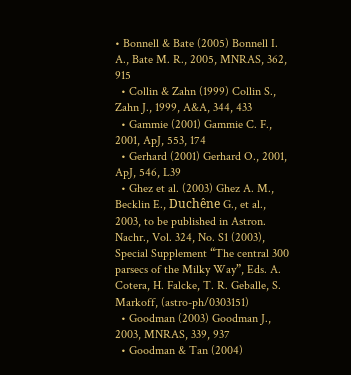• Bonnell & Bate (2005) Bonnell I. A., Bate M. R., 2005, MNRAS, 362, 915
  • Collin & Zahn (1999) Collin S., Zahn J., 1999, A&A, 344, 433
  • Gammie (2001) Gammie C. F., 2001, ApJ, 553, 174
  • Gerhard (2001) Gerhard O., 2001, ApJ, 546, L39
  • Ghez et al. (2003) Ghez A. M., Becklin E., Duchêne G., et al., 2003, to be published in Astron. Nachr., Vol. 324, No. S1 (2003), Special Supplement “The central 300 parsecs of the Milky Way”, Eds. A. Cotera, H. Falcke, T. R. Geballe, S. Markoff, (astro-ph/0303151)
  • Goodman (2003) Goodman J., 2003, MNRAS, 339, 937
  • Goodman & Tan (2004)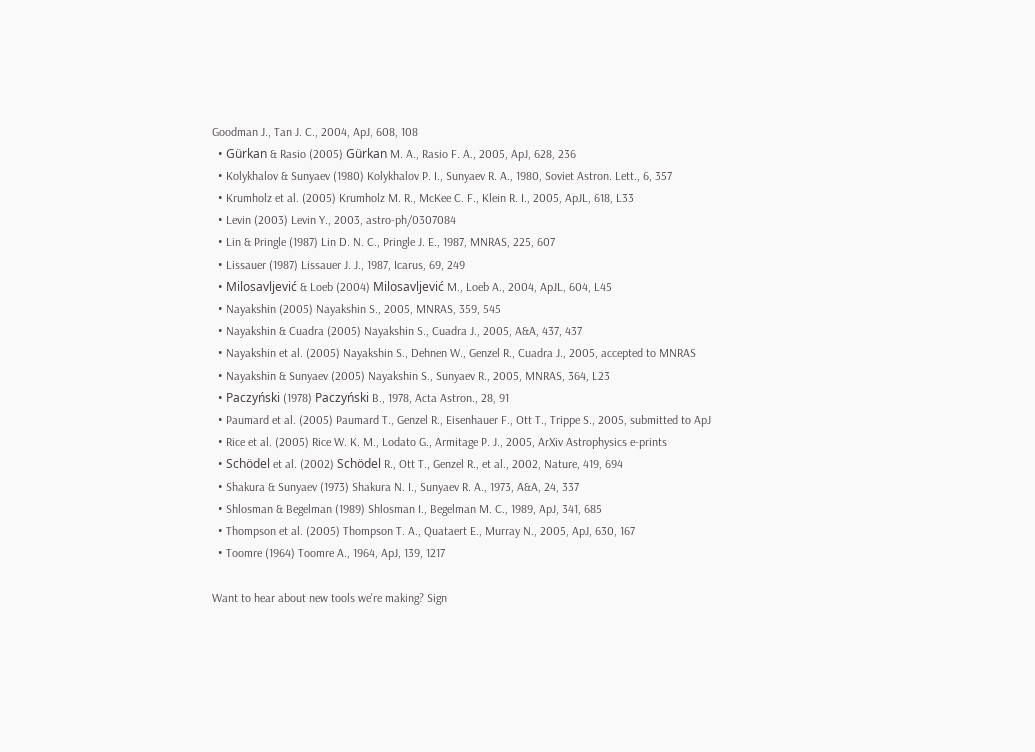Goodman J., Tan J. C., 2004, ApJ, 608, 108
  • Gürkan & Rasio (2005) Gürkan M. A., Rasio F. A., 2005, ApJ, 628, 236
  • Kolykhalov & Sunyaev (1980) Kolykhalov P. I., Sunyaev R. A., 1980, Soviet Astron. Lett., 6, 357
  • Krumholz et al. (2005) Krumholz M. R., McKee C. F., Klein R. I., 2005, ApJL, 618, L33
  • Levin (2003) Levin Y., 2003, astro-ph/0307084
  • Lin & Pringle (1987) Lin D. N. C., Pringle J. E., 1987, MNRAS, 225, 607
  • Lissauer (1987) Lissauer J. J., 1987, Icarus, 69, 249
  • Milosavljević & Loeb (2004) Milosavljević M., Loeb A., 2004, ApJL, 604, L45
  • Nayakshin (2005) Nayakshin S., 2005, MNRAS, 359, 545
  • Nayakshin & Cuadra (2005) Nayakshin S., Cuadra J., 2005, A&A, 437, 437
  • Nayakshin et al. (2005) Nayakshin S., Dehnen W., Genzel R., Cuadra J., 2005, accepted to MNRAS
  • Nayakshin & Sunyaev (2005) Nayakshin S., Sunyaev R., 2005, MNRAS, 364, L23
  • Paczyński (1978) Paczyński B., 1978, Acta Astron., 28, 91
  • Paumard et al. (2005) Paumard T., Genzel R., Eisenhauer F., Ott T., Trippe S., 2005, submitted to ApJ
  • Rice et al. (2005) Rice W. K. M., Lodato G., Armitage P. J., 2005, ArXiv Astrophysics e-prints
  • Schödel et al. (2002) Schödel R., Ott T., Genzel R., et al., 2002, Nature, 419, 694
  • Shakura & Sunyaev (1973) Shakura N. I., Sunyaev R. A., 1973, A&A, 24, 337
  • Shlosman & Begelman (1989) Shlosman I., Begelman M. C., 1989, ApJ, 341, 685
  • Thompson et al. (2005) Thompson T. A., Quataert E., Murray N., 2005, ApJ, 630, 167
  • Toomre (1964) Toomre A., 1964, ApJ, 139, 1217

Want to hear about new tools we're making? Sign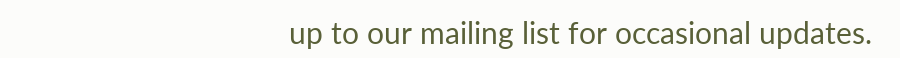up to our mailing list for occasional updates.